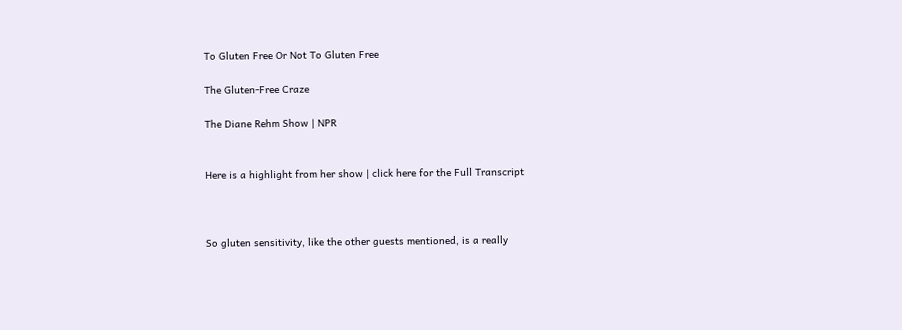To Gluten Free Or Not To Gluten Free

The Gluten-Free Craze

The Diane Rehm Show | NPR


Here is a highlight from her show | click here for the Full Transcript



So gluten sensitivity, like the other guests mentioned, is a really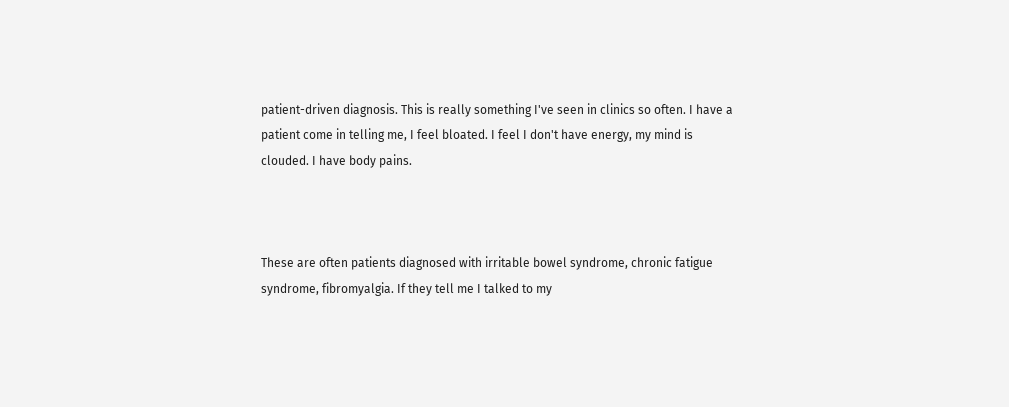patient-driven diagnosis. This is really something I've seen in clinics so often. I have a patient come in telling me, I feel bloated. I feel I don't have energy, my mind is clouded. I have body pains.



These are often patients diagnosed with irritable bowel syndrome, chronic fatigue syndrome, fibromyalgia. If they tell me I talked to my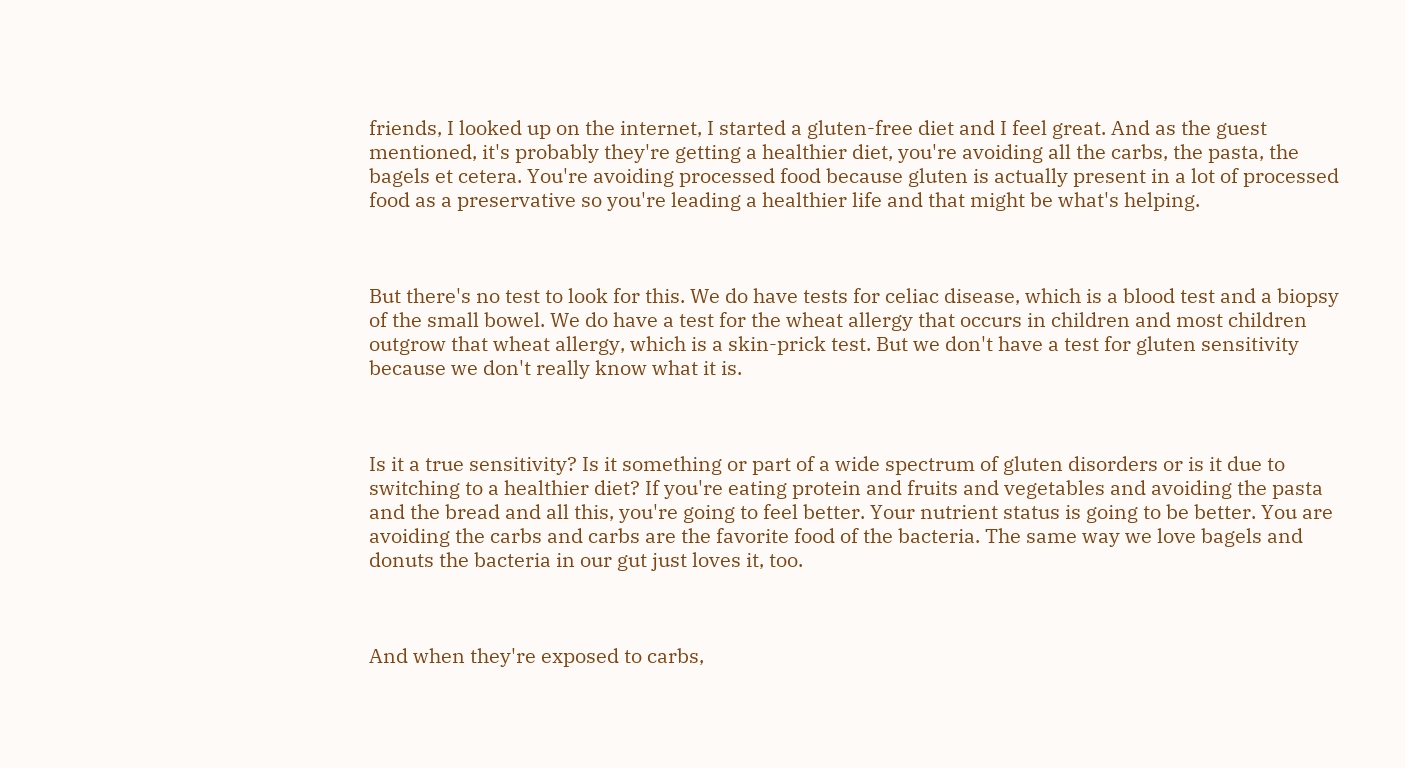friends, I looked up on the internet, I started a gluten-free diet and I feel great. And as the guest mentioned, it's probably they're getting a healthier diet, you're avoiding all the carbs, the pasta, the bagels et cetera. You're avoiding processed food because gluten is actually present in a lot of processed food as a preservative so you're leading a healthier life and that might be what's helping.



But there's no test to look for this. We do have tests for celiac disease, which is a blood test and a biopsy of the small bowel. We do have a test for the wheat allergy that occurs in children and most children outgrow that wheat allergy, which is a skin-prick test. But we don't have a test for gluten sensitivity because we don't really know what it is.



Is it a true sensitivity? Is it something or part of a wide spectrum of gluten disorders or is it due to switching to a healthier diet? If you're eating protein and fruits and vegetables and avoiding the pasta and the bread and all this, you're going to feel better. Your nutrient status is going to be better. You are avoiding the carbs and carbs are the favorite food of the bacteria. The same way we love bagels and donuts the bacteria in our gut just loves it, too.



And when they're exposed to carbs,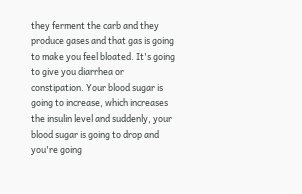they ferment the carb and they produce gases and that gas is going to make you feel bloated. It's going to give you diarrhea or constipation. Your blood sugar is going to increase, which increases the insulin level and suddenly, your blood sugar is going to drop and you're going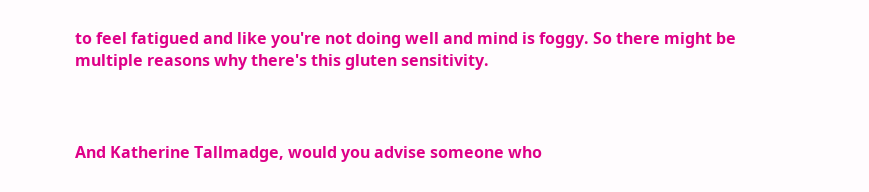to feel fatigued and like you're not doing well and mind is foggy. So there might be multiple reasons why there's this gluten sensitivity.



And Katherine Tallmadge, would you advise someone who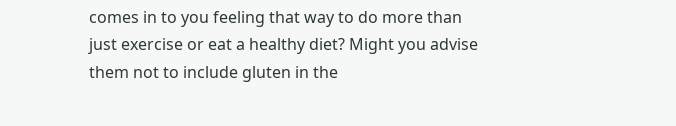comes in to you feeling that way to do more than just exercise or eat a healthy diet? Might you advise them not to include gluten in the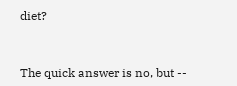diet?



The quick answer is no, but --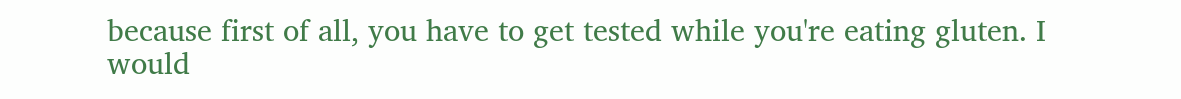because first of all, you have to get tested while you're eating gluten. I would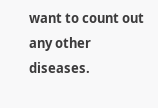want to count out any other diseases.